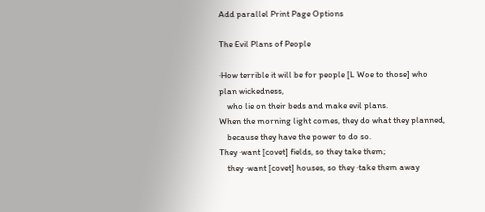Add parallel Print Page Options

The Evil Plans of People

·How terrible it will be for people [L Woe to those] who plan wickedness,
    who lie on their beds and make evil plans.
When the morning light comes, they do what they planned,
    because they have the power to do so.
They ·want [covet] fields, so they take them;
    they ·want [covet] houses, so they ·take them away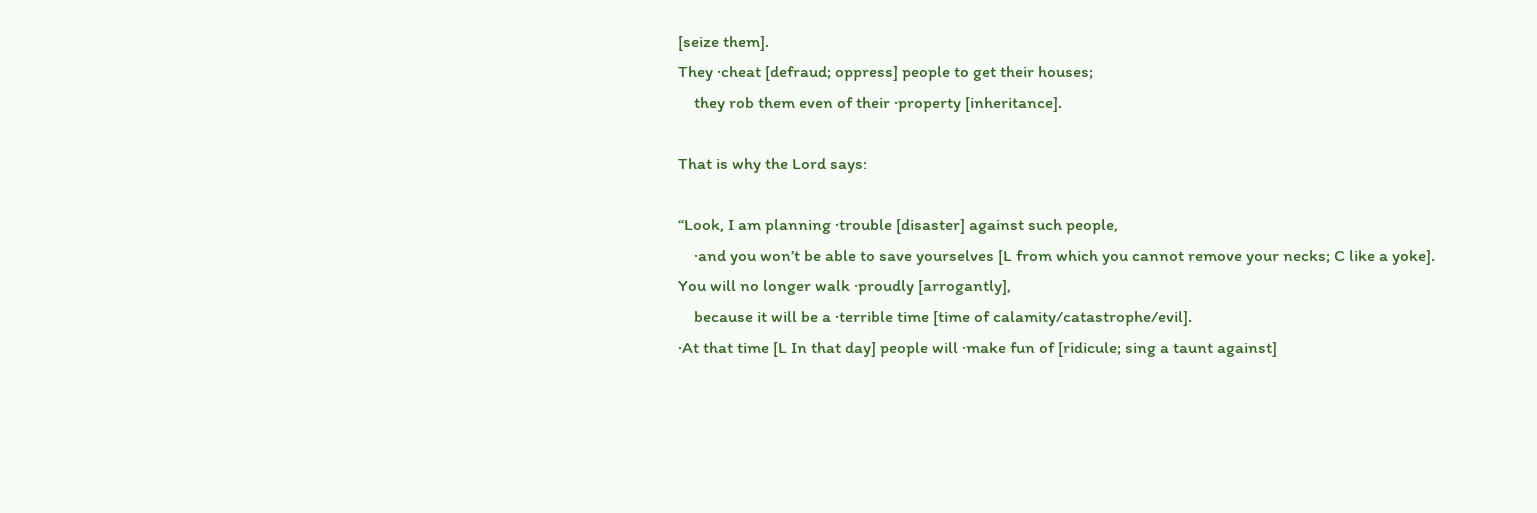[seize them].
They ·cheat [defraud; oppress] people to get their houses;
    they rob them even of their ·property [inheritance].

That is why the Lord says:

“Look, I am planning ·trouble [disaster] against such people,
    ·and you won’t be able to save yourselves [L from which you cannot remove your necks; C like a yoke].
You will no longer walk ·proudly [arrogantly],
    because it will be a ·terrible time [time of calamity/catastrophe/evil].
·At that time [L In that day] people will ·make fun of [ridicule; sing a taunt against]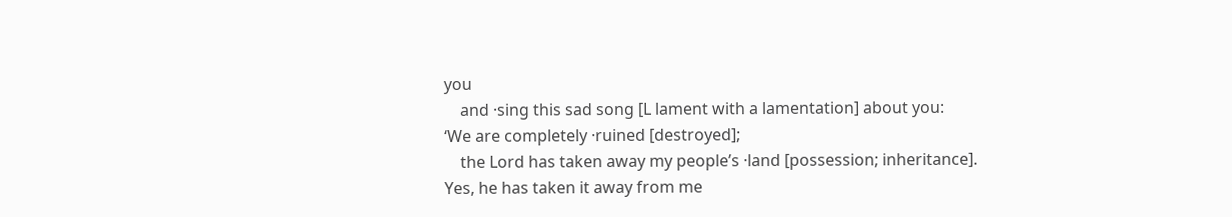you
    and ·sing this sad song [L lament with a lamentation] about you:
‘We are completely ·ruined [destroyed];
    the Lord has taken away my people’s ·land [possession; inheritance].
Yes, he has taken it away from me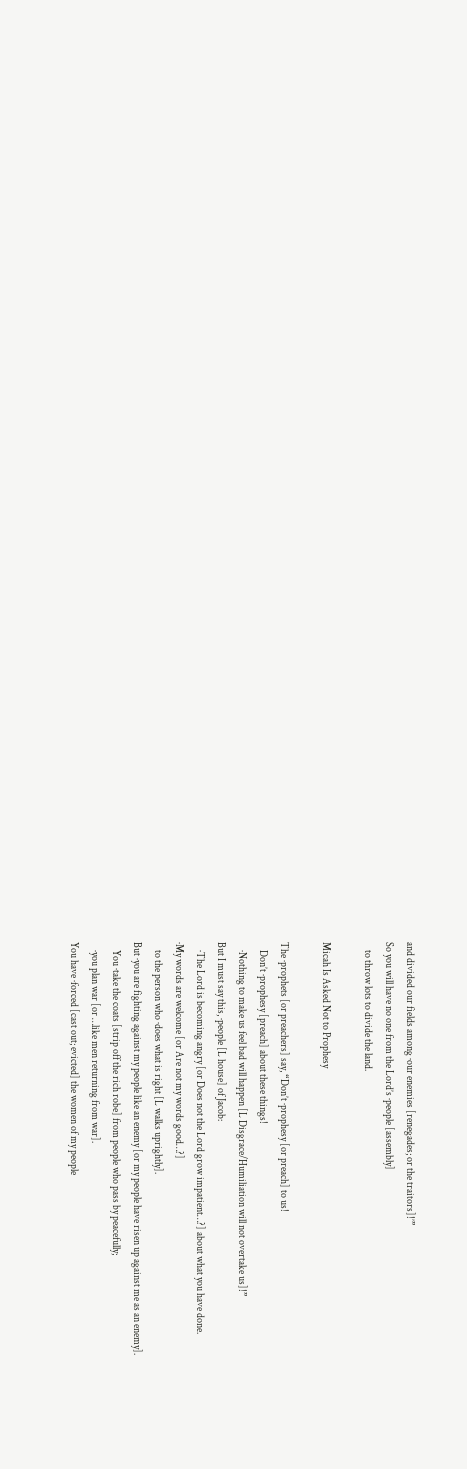and divided our fields among ·our enemies [renegades; or the traitors]!’”
So you will have no one from the Lord’s ·people [assembly]
    to throw lots to divide the land.

Micah Is Asked Not to Prophesy

The ·prophets [or preachers] say, “Don’t ·prophesy [or preach] to us!
    Don’t ·prophesy [preach] about these things!
    ·Nothing to make us feel bad will happen [L Disgrace/Humiliation will not overtake us]!”
But I must say this, ·people [L house] of Jacob:
    ·The Lord is becoming angry [or Does not the Lord grow impatient…?] about what you have done.
·My words are welcome [or Are not my words good…?]
    to the person who ·does what is right [L walks uprightly].
But ·you are fighting against my people like an enemy [or my people have risen up against me as an enemy].
    You ·take the coats [strip off the rich robe] from people who pass by peacefully;
    ·you plan war [or …like men returning from war].
You have ·forced [cast out; evicted] the women of my people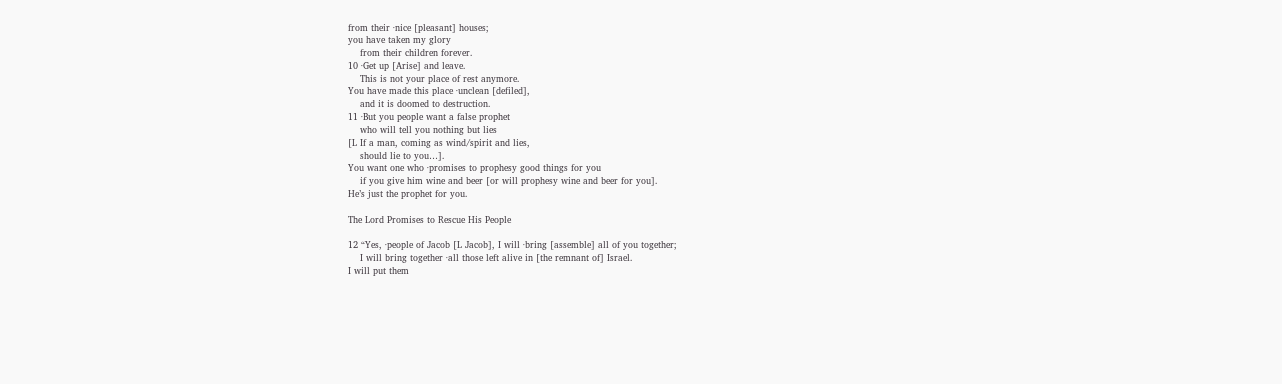from their ·nice [pleasant] houses;
you have taken my glory
    from their children forever.
10 ·Get up [Arise] and leave.
    This is not your place of rest anymore.
You have made this place ·unclean [defiled],
    and it is doomed to destruction.
11 ·But you people want a false prophet
    who will tell you nothing but lies
[L If a man, coming as wind/spirit and lies,
    should lie to you…].
You want one who ·promises to prophesy good things for you
    if you give him wine and beer [or will prophesy wine and beer for you].
He’s just the prophet for you.

The Lord Promises to Rescue His People

12 “Yes, ·people of Jacob [L Jacob], I will ·bring [assemble] all of you together;
    I will bring together ·all those left alive in [the remnant of] Israel.
I will put them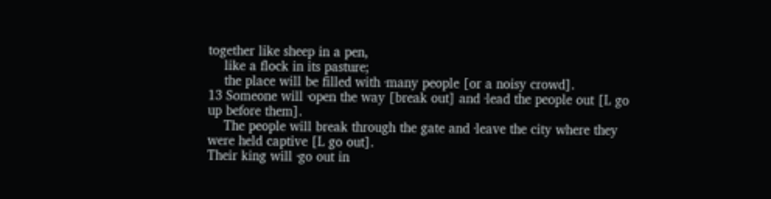together like sheep in a pen,
    like a flock in its pasture;
    the place will be filled with ·many people [or a noisy crowd].
13 Someone will ·open the way [break out] and ·lead the people out [L go up before them].
    The people will break through the gate and ·leave the city where they were held captive [L go out].
Their king will ·go out in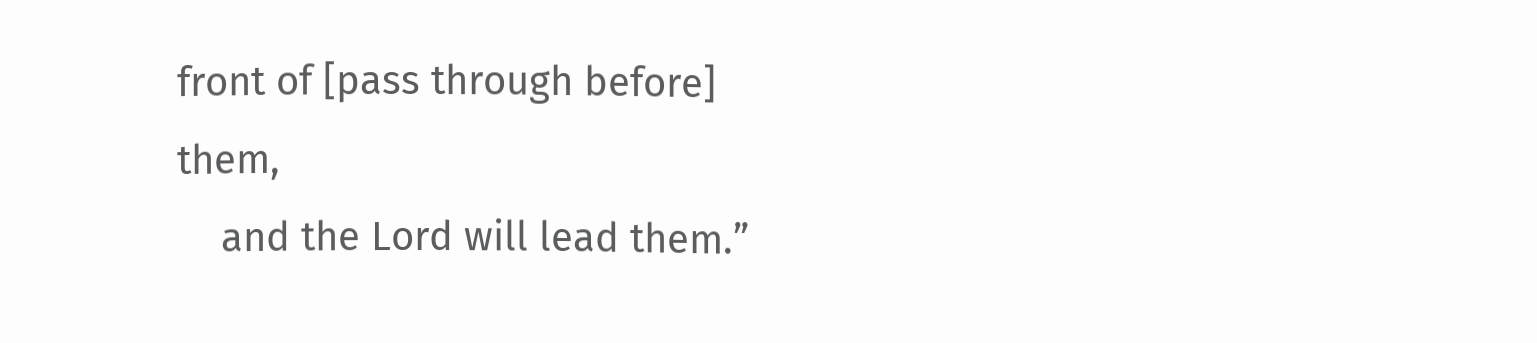front of [pass through before] them,
    and the Lord will lead them.”